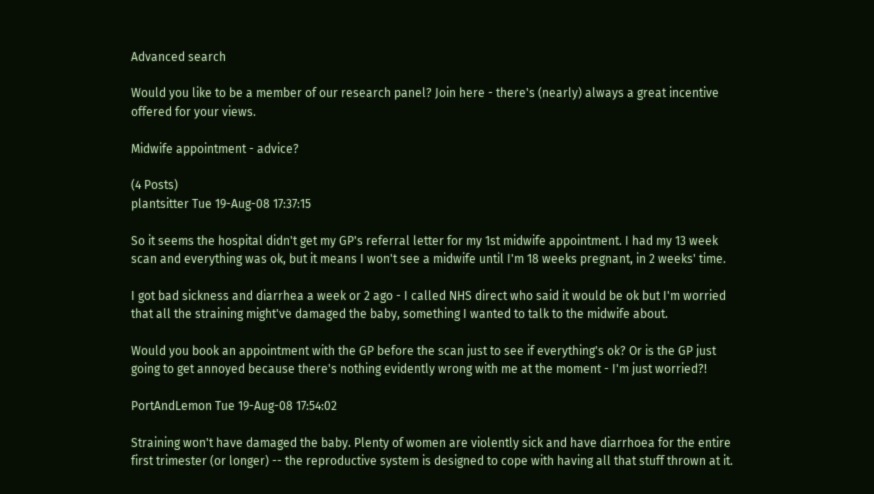Advanced search

Would you like to be a member of our research panel? Join here - there's (nearly) always a great incentive offered for your views.

Midwife appointment - advice?

(4 Posts)
plantsitter Tue 19-Aug-08 17:37:15

So it seems the hospital didn't get my GP's referral letter for my 1st midwife appointment. I had my 13 week scan and everything was ok, but it means I won't see a midwife until I'm 18 weeks pregnant, in 2 weeks' time.

I got bad sickness and diarrhea a week or 2 ago - I called NHS direct who said it would be ok but I'm worried that all the straining might've damaged the baby, something I wanted to talk to the midwife about.

Would you book an appointment with the GP before the scan just to see if everything's ok? Or is the GP just going to get annoyed because there's nothing evidently wrong with me at the moment - I'm just worried?!

PortAndLemon Tue 19-Aug-08 17:54:02

Straining won't have damaged the baby. Plenty of women are violently sick and have diarrhoea for the entire first trimester (or longer) -- the reproductive system is designed to cope with having all that stuff thrown at it.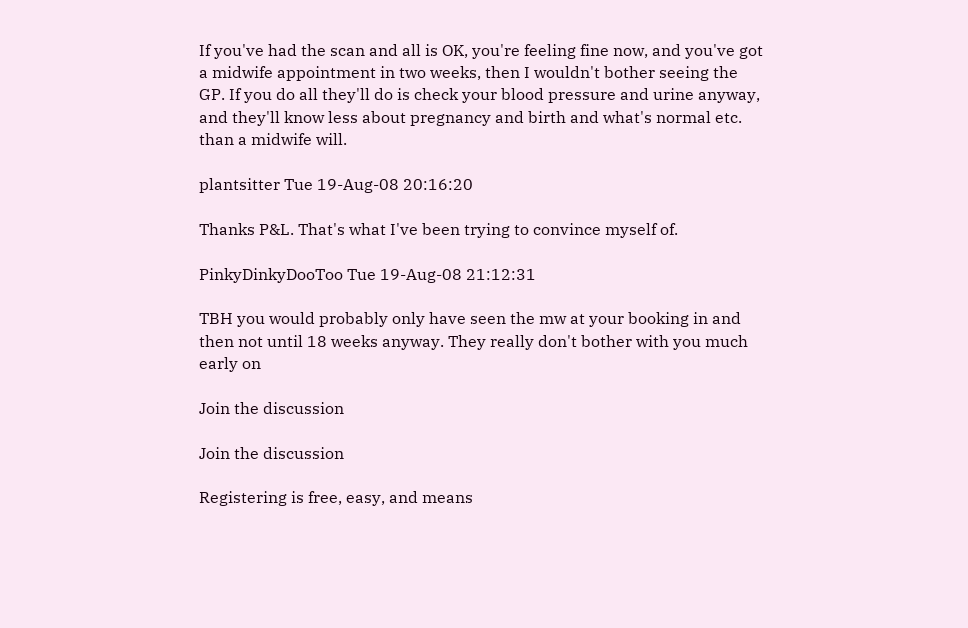If you've had the scan and all is OK, you're feeling fine now, and you've got a midwife appointment in two weeks, then I wouldn't bother seeing the GP. If you do all they'll do is check your blood pressure and urine anyway, and they'll know less about pregnancy and birth and what's normal etc. than a midwife will.

plantsitter Tue 19-Aug-08 20:16:20

Thanks P&L. That's what I've been trying to convince myself of.

PinkyDinkyDooToo Tue 19-Aug-08 21:12:31

TBH you would probably only have seen the mw at your booking in and then not until 18 weeks anyway. They really don't bother with you much early on

Join the discussion

Join the discussion

Registering is free, easy, and means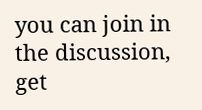you can join in the discussion, get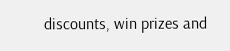discounts, win prizes and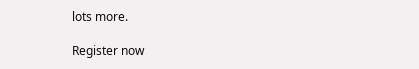lots more.

Register now